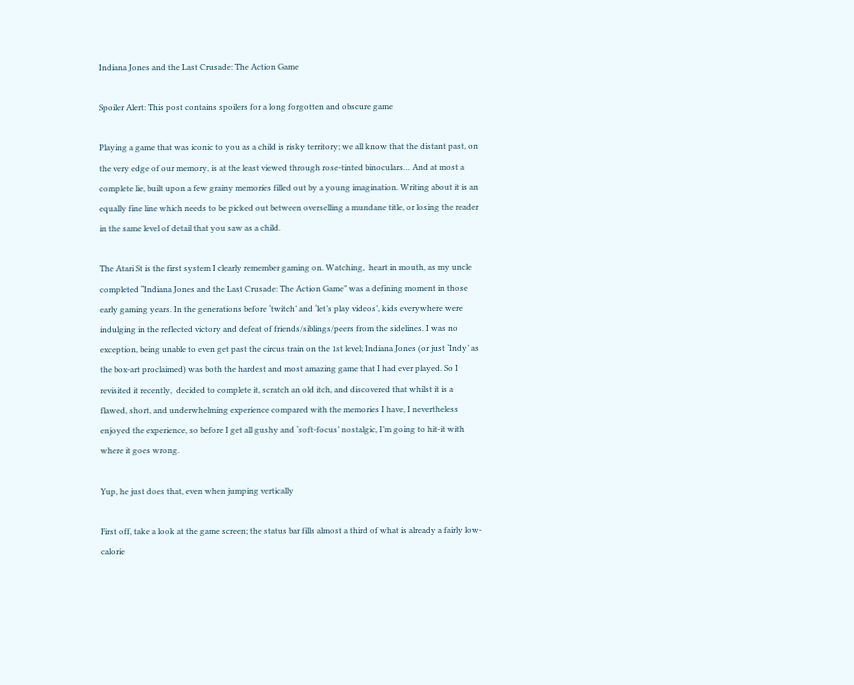Indiana Jones and the Last Crusade: The Action Game

Spoiler Alert: This post contains spoilers for a long forgotten and obscure game

Playing a game that was iconic to you as a child is risky territory; we all know that the distant past, on the very edge of our memory, is at the least viewed through rose-tinted binoculars… And at most a complete lie, built upon a few grainy memories filled out by a young imagination. Writing about it is an equally fine line which needs to be picked out between overselling a mundane title, or losing the reader in the same level of detail that you saw as a child.

The Atari St is the first system I clearly remember gaming on. Watching,  heart in mouth, as my uncle completed “Indiana Jones and the Last Crusade: The Action Game” was a defining moment in those early gaming years. In the generations before ‘twitch’ and ‘let’s play videos’, kids everywhere were indulging in the reflected victory and defeat of friends/siblings/peers from the sidelines. I was no exception, being unable to even get past the circus train on the 1st level; Indiana Jones (or just ‘Indy’ as the box-art proclaimed) was both the hardest and most amazing game that I had ever played. So I revisited it recently,  decided to complete it, scratch an old itch, and discovered that whilst it is a flawed, short, and underwhelming experience compared with the memories I have, I nevertheless enjoyed the experience, so before I get all gushy and ‘soft-focus’ nostalgic, I’m going to hit-it with where it goes wrong.

Yup, he just does that, even when jumping vertically

First off, take a look at the game screen; the status bar fills almost a third of what is already a fairly low-calorie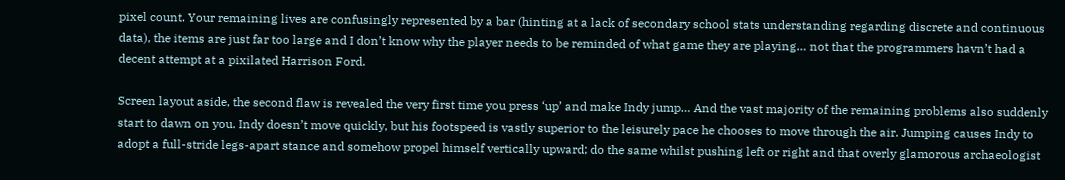pixel count. Your remaining lives are confusingly represented by a bar (hinting at a lack of secondary school stats understanding regarding discrete and continuous data), the items are just far too large and I don’t know why the player needs to be reminded of what game they are playing… not that the programmers havn’t had a decent attempt at a pixilated Harrison Ford.

Screen layout aside, the second flaw is revealed the very first time you press ‘up’ and make Indy jump… And the vast majority of the remaining problems also suddenly start to dawn on you. Indy doesn’t move quickly, but his footspeed is vastly superior to the leisurely pace he chooses to move through the air. Jumping causes Indy to adopt a full-stride legs-apart stance and somehow propel himself vertically upward; do the same whilst pushing left or right and that overly glamorous archaeologist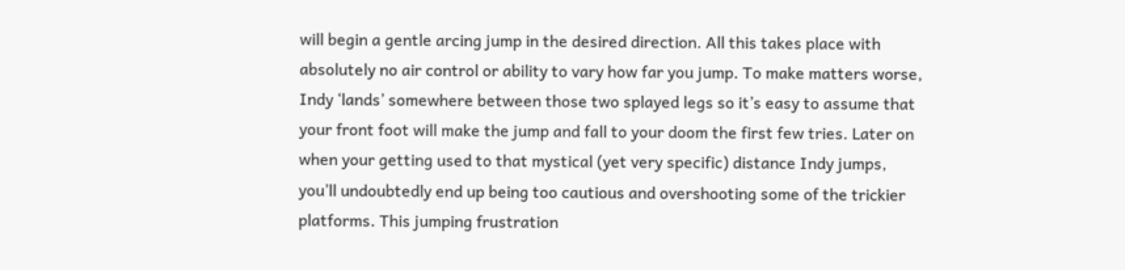will begin a gentle arcing jump in the desired direction. All this takes place with absolutely no air control or ability to vary how far you jump. To make matters worse, Indy ‘lands’ somewhere between those two splayed legs so it’s easy to assume that your front foot will make the jump and fall to your doom the first few tries. Later on when your getting used to that mystical (yet very specific) distance Indy jumps, you’ll undoubtedly end up being too cautious and overshooting some of the trickier platforms. This jumping frustration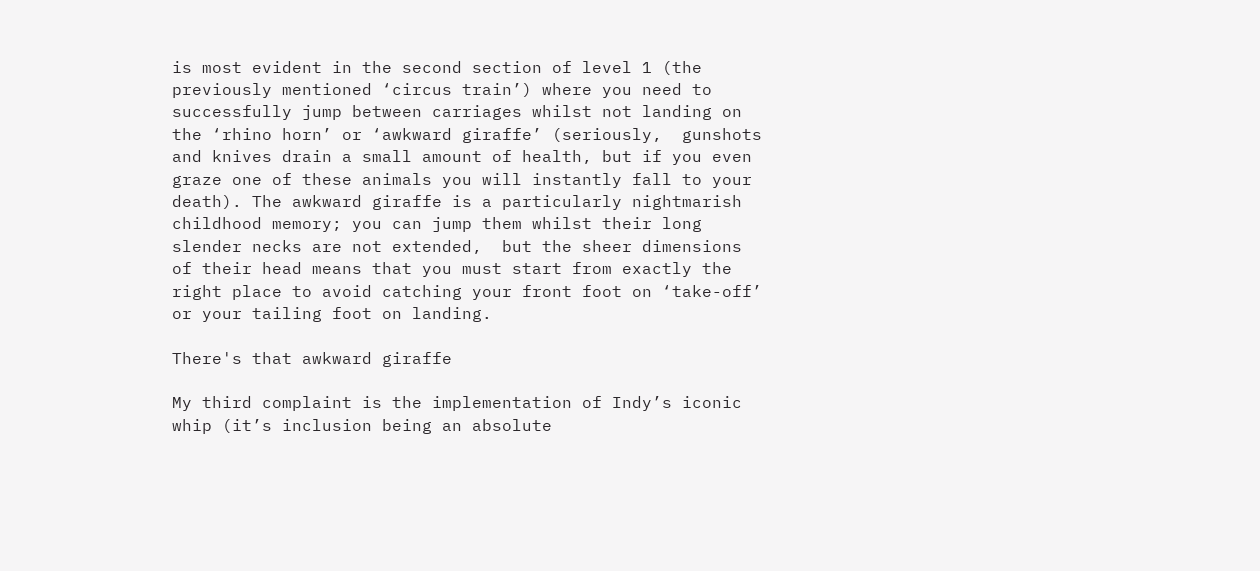is most evident in the second section of level 1 (the previously mentioned ‘circus train’) where you need to successfully jump between carriages whilst not landing on the ‘rhino horn’ or ‘awkward giraffe’ (seriously,  gunshots and knives drain a small amount of health, but if you even graze one of these animals you will instantly fall to your death). The awkward giraffe is a particularly nightmarish childhood memory; you can jump them whilst their long slender necks are not extended,  but the sheer dimensions of their head means that you must start from exactly the right place to avoid catching your front foot on ‘take-off’ or your tailing foot on landing.

There's that awkward giraffe

My third complaint is the implementation of Indy’s iconic whip (it’s inclusion being an absolute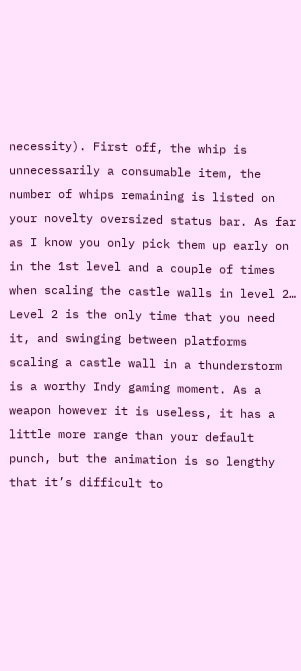necessity). First off, the whip is unnecessarily a consumable item, the number of whips remaining is listed on your novelty oversized status bar. As far as I know you only pick them up early on in the 1st level and a couple of times when scaling the castle walls in level 2… Level 2 is the only time that you need it, and swinging between platforms scaling a castle wall in a thunderstorm is a worthy Indy gaming moment. As a weapon however it is useless, it has a little more range than your default punch, but the animation is so lengthy that it’s difficult to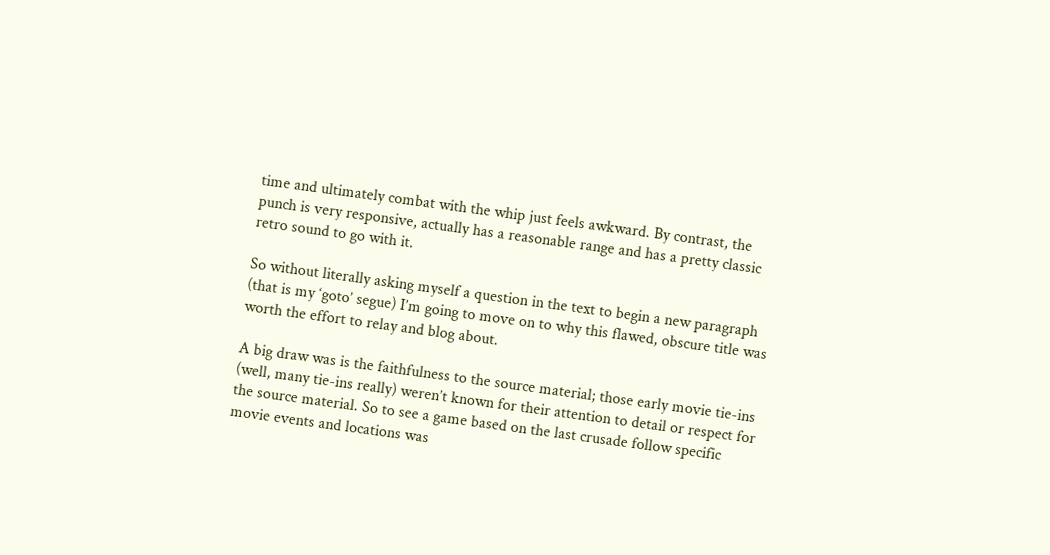time and ultimately combat with the whip just feels awkward. By contrast, the punch is very responsive, actually has a reasonable range and has a pretty classic retro sound to go with it.

So without literally asking myself a question in the text to begin a new paragraph (that is my ‘goto’ segue) I’m going to move on to why this flawed, obscure title was worth the effort to relay and blog about.

A big draw was is the faithfulness to the source material; those early movie tie-ins (well, many tie-ins really) weren’t known for their attention to detail or respect for the source material. So to see a game based on the last crusade follow specific movie events and locations was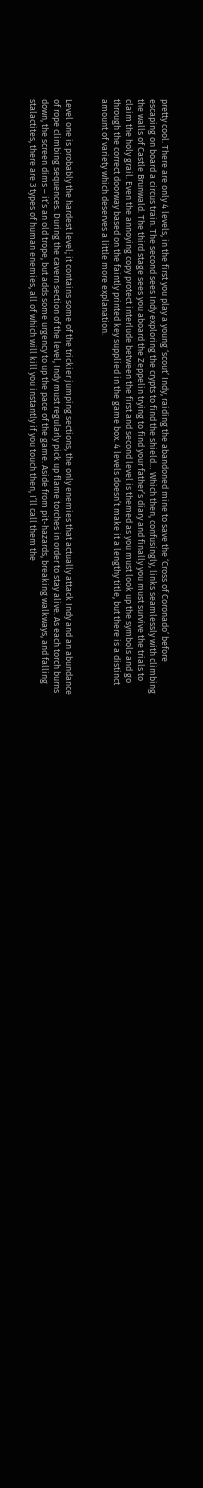pretty cool. There are only 4 levels, in the first you play a young ‘scout’ Indy, raiding the abandoned mine to save the ‘Cross of Coronado’ before escaping on board a circus train. The second sees Indy exploring the crypts to find the shield… Which then, confusingly, links seamlessly with climbing the walls of Castle Brunwald. The third stage sees you aboard the Zeppelin trying to find your father’s diary and finally you must survive the trials to claim the holy grail. Even the annoying copy protect interlude between the first and second level is themed as you must look up the symbols and go through the correct doorway based on the faintly printed key supplied in the game box. 4 levels doesn’t make it a lengthy title, but there is a distinct amount of variety which deserves a little more explanation.


Level one is probably the hardest level; it contains some of the trickier jumping sections, the only enemies that actually attack Indy and an abundance of rope climbing sequences. During the cavern section of the level, Indy must regularly pick up flame torches in order to stay alive. As each torch burns down, the screen dims – it’s an old trope, but adds some urgency to up the pace of the game. Aside from pit-hazards, breaking walkways, and falling stalactites, there are 3 types of human enemies, all of which will kill you instantly if you touch then, I’ll call them the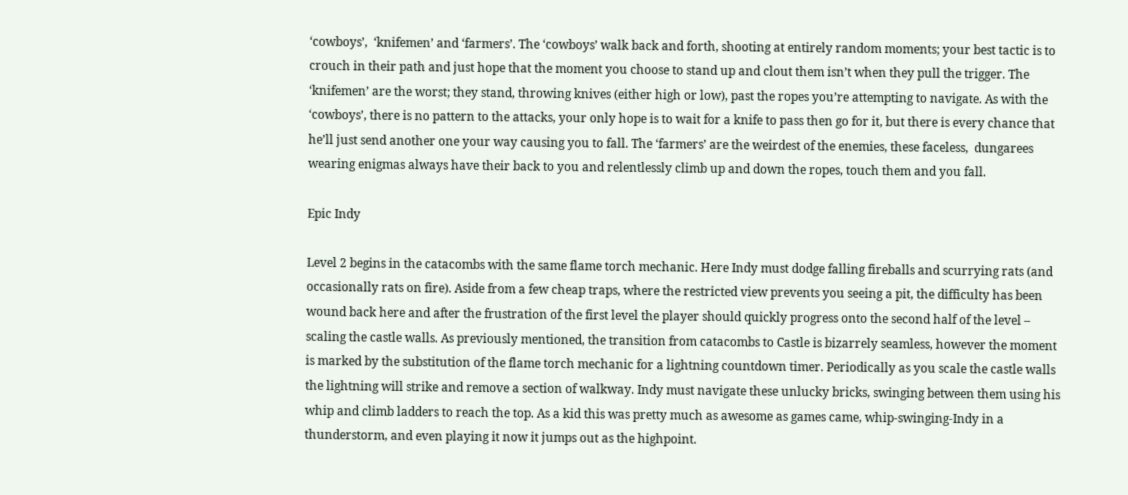‘cowboys’,  ‘knifemen’ and ‘farmers’. The ‘cowboys’ walk back and forth, shooting at entirely random moments; your best tactic is to crouch in their path and just hope that the moment you choose to stand up and clout them isn’t when they pull the trigger. The ‘knifemen’ are the worst; they stand, throwing knives (either high or low), past the ropes you’re attempting to navigate. As with the ‘cowboys’, there is no pattern to the attacks, your only hope is to wait for a knife to pass then go for it, but there is every chance that he’ll just send another one your way causing you to fall. The ‘farmers’ are the weirdest of the enemies, these faceless,  dungarees wearing enigmas always have their back to you and relentlessly climb up and down the ropes, touch them and you fall.

Epic Indy

Level 2 begins in the catacombs with the same flame torch mechanic. Here Indy must dodge falling fireballs and scurrying rats (and occasionally rats on fire). Aside from a few cheap traps, where the restricted view prevents you seeing a pit, the difficulty has been wound back here and after the frustration of the first level the player should quickly progress onto the second half of the level – scaling the castle walls. As previously mentioned, the transition from catacombs to Castle is bizarrely seamless, however the moment is marked by the substitution of the flame torch mechanic for a lightning countdown timer. Periodically as you scale the castle walls the lightning will strike and remove a section of walkway. Indy must navigate these unlucky bricks, swinging between them using his whip and climb ladders to reach the top. As a kid this was pretty much as awesome as games came, whip-swinging-Indy in a thunderstorm, and even playing it now it jumps out as the highpoint.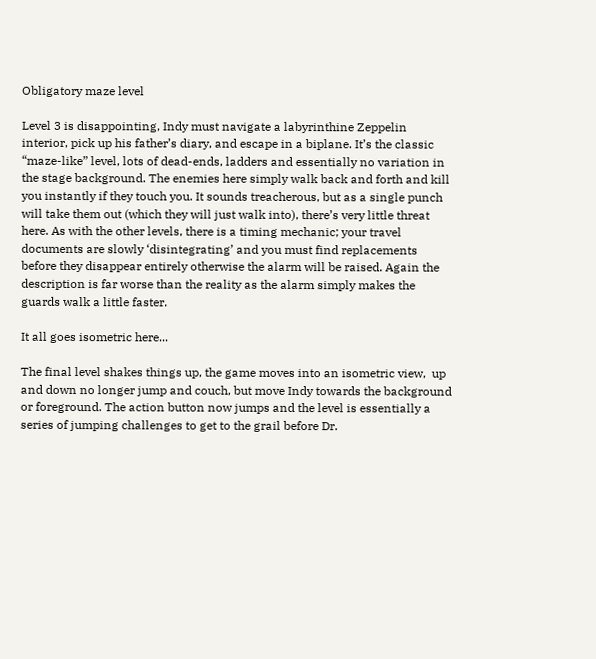Obligatory maze level

Level 3 is disappointing, Indy must navigate a labyrinthine Zeppelin interior, pick up his father’s diary, and escape in a biplane. It’s the classic “maze-like” level, lots of dead-ends, ladders and essentially no variation in the stage background. The enemies here simply walk back and forth and kill you instantly if they touch you. It sounds treacherous, but as a single punch will take them out (which they will just walk into), there’s very little threat here. As with the other levels, there is a timing mechanic; your travel documents are slowly ‘disintegrating’ and you must find replacements before they disappear entirely otherwise the alarm will be raised. Again the description is far worse than the reality as the alarm simply makes the guards walk a little faster.

It all goes isometric here...

The final level shakes things up, the game moves into an isometric view,  up and down no longer jump and couch, but move Indy towards the background or foreground. The action button now jumps and the level is essentially a series of jumping challenges to get to the grail before Dr.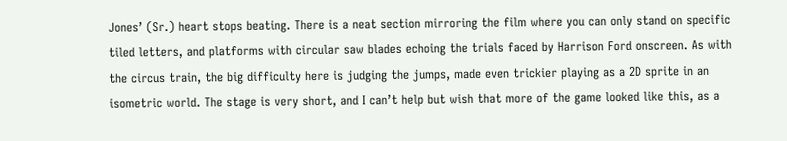Jones’ (Sr.) heart stops beating. There is a neat section mirroring the film where you can only stand on specific tiled letters, and platforms with circular saw blades echoing the trials faced by Harrison Ford onscreen. As with the circus train, the big difficulty here is judging the jumps, made even trickier playing as a 2D sprite in an isometric world. The stage is very short, and I can’t help but wish that more of the game looked like this, as a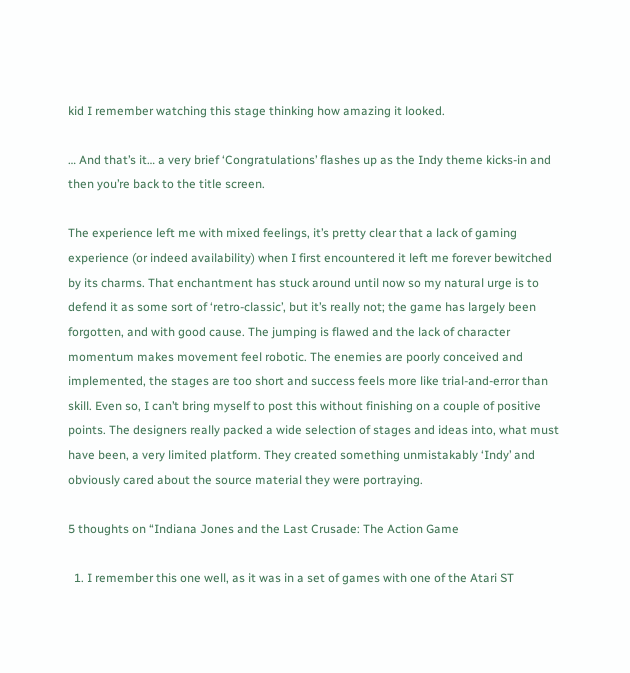kid I remember watching this stage thinking how amazing it looked.

… And that’s it… a very brief ‘Congratulations’ flashes up as the Indy theme kicks-in and then you’re back to the title screen.

The experience left me with mixed feelings, it’s pretty clear that a lack of gaming experience (or indeed availability) when I first encountered it left me forever bewitched by its charms. That enchantment has stuck around until now so my natural urge is to defend it as some sort of ‘retro-classic’, but it’s really not; the game has largely been forgotten, and with good cause. The jumping is flawed and the lack of character momentum makes movement feel robotic. The enemies are poorly conceived and implemented, the stages are too short and success feels more like trial-and-error than skill. Even so, I can’t bring myself to post this without finishing on a couple of positive points. The designers really packed a wide selection of stages and ideas into, what must have been, a very limited platform. They created something unmistakably ‘Indy’ and obviously cared about the source material they were portraying.

5 thoughts on “Indiana Jones and the Last Crusade: The Action Game

  1. I remember this one well, as it was in a set of games with one of the Atari ST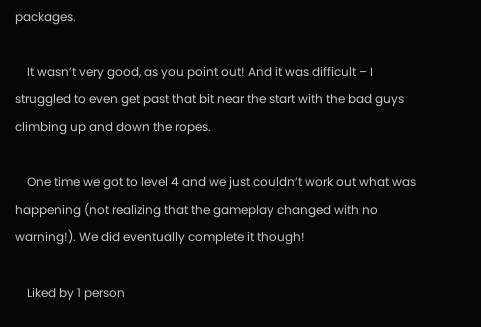packages.

    It wasn’t very good, as you point out! And it was difficult – I struggled to even get past that bit near the start with the bad guys climbing up and down the ropes.

    One time we got to level 4 and we just couldn’t work out what was happening (not realizing that the gameplay changed with no warning!). We did eventually complete it though!

    Liked by 1 person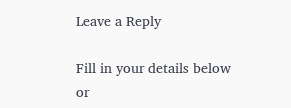Leave a Reply

Fill in your details below or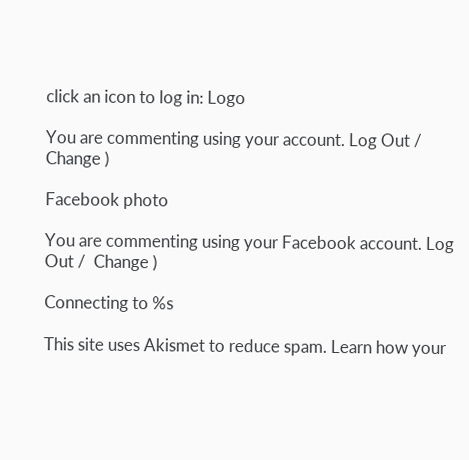click an icon to log in: Logo

You are commenting using your account. Log Out /  Change )

Facebook photo

You are commenting using your Facebook account. Log Out /  Change )

Connecting to %s

This site uses Akismet to reduce spam. Learn how your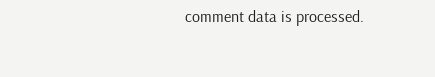comment data is processed.